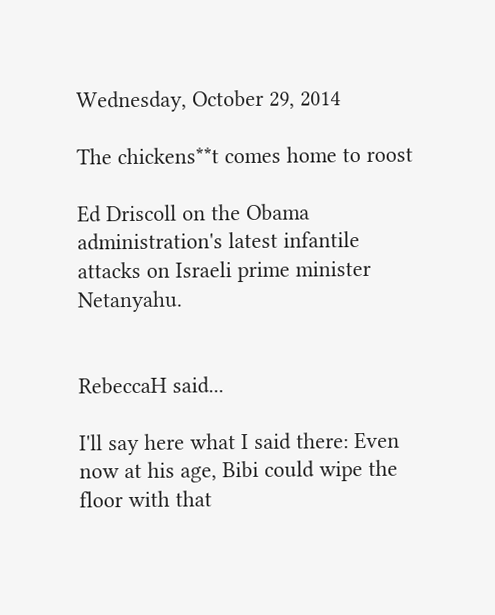Wednesday, October 29, 2014

The chickens**t comes home to roost

Ed Driscoll on the Obama administration's latest infantile attacks on Israeli prime minister Netanyahu.


RebeccaH said...

I'll say here what I said there: Even now at his age, Bibi could wipe the floor with that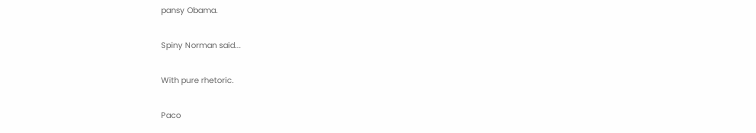pansy Obama.

Spiny Norman said...

With pure rhetoric.

Paco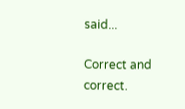said...

Correct and correct.